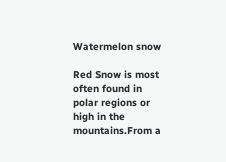Watermelon snow

Red Snow is most often found in polar regions or high in the mountains.From a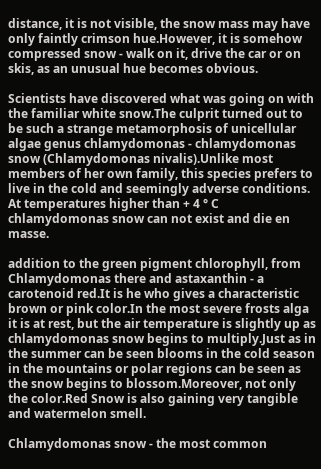distance, it is not visible, the snow mass may have only faintly crimson hue.However, it is somehow compressed snow - walk on it, drive the car or on skis, as an unusual hue becomes obvious.

Scientists have discovered what was going on with the familiar white snow.The culprit turned out to be such a strange metamorphosis of unicellular algae genus chlamydomonas - chlamydomonas snow (Chlamydomonas nivalis).Unlike most members of her own family, this species prefers to live in the cold and seemingly adverse conditions.
At temperatures higher than + 4 ° C chlamydomonas snow can not exist and die en masse.

addition to the green pigment chlorophyll, from Chlamydomonas there and astaxanthin - a carotenoid red.It is he who gives a characteristic brown or pink color.In the most severe frosts alga it is at rest, but the air temperature is slightly up as chlamydomonas snow begins to multiply.Just as in the summer can be seen blooms in the cold season in the mountains or polar regions can be seen as the snow begins to blossom.Moreover, not only the color.Red Snow is also gaining very tangible and watermelon smell.

Chlamydomonas snow - the most common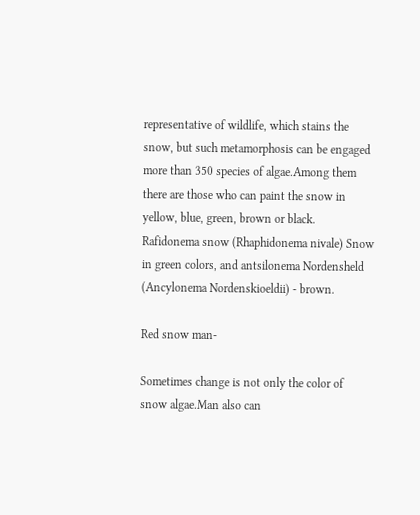representative of wildlife, which stains the snow, but such metamorphosis can be engaged more than 350 species of algae.Among them there are those who can paint the snow in yellow, blue, green, brown or black.
Rafidonema snow (Rhaphidonema nivale) Snow in green colors, and antsilonema Nordensheld (Ancylonema Nordenskioeldii) - brown.

Red snow man-

Sometimes change is not only the color of snow algae.Man also can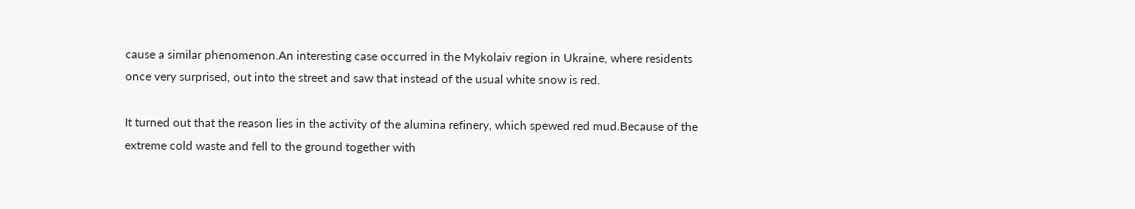cause a similar phenomenon.An interesting case occurred in the Mykolaiv region in Ukraine, where residents once very surprised, out into the street and saw that instead of the usual white snow is red.

It turned out that the reason lies in the activity of the alumina refinery, which spewed red mud.Because of the extreme cold waste and fell to the ground together with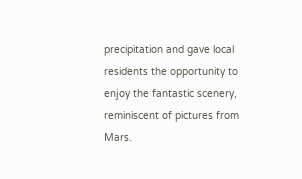precipitation and gave local residents the opportunity to enjoy the fantastic scenery, reminiscent of pictures from Mars.